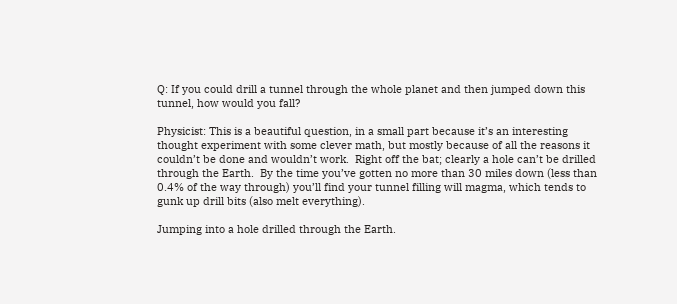Q: If you could drill a tunnel through the whole planet and then jumped down this tunnel, how would you fall?

Physicist: This is a beautiful question, in a small part because it’s an interesting thought experiment with some clever math, but mostly because of all the reasons it couldn’t be done and wouldn’t work.  Right off the bat; clearly a hole can’t be drilled through the Earth.  By the time you’ve gotten no more than 30 miles down (less than 0.4% of the way through) you’ll find your tunnel filling will magma, which tends to gunk up drill bits (also melt everything).

Jumping into a hole drilled through the Earth.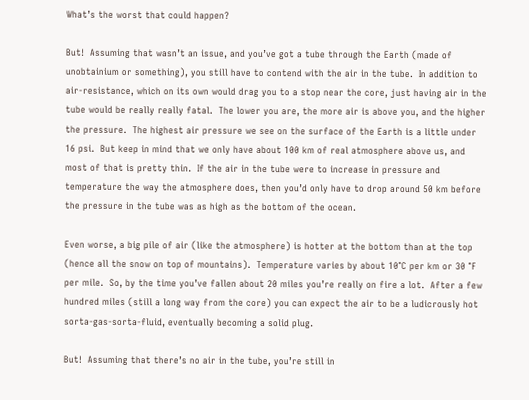What’s the worst that could happen?

But!  Assuming that wasn’t an issue, and you’ve got a tube through the Earth (made of unobtainium or something), you still have to contend with the air in the tube.  In addition to air-resistance, which on its own would drag you to a stop near the core, just having air in the tube would be really really fatal.  The lower you are, the more air is above you, and the higher the pressure.  The highest air pressure we see on the surface of the Earth is a little under 16 psi.  But keep in mind that we only have about 100 km of real atmosphere above us, and most of that is pretty thin.  If the air in the tube were to increase in pressure and temperature the way the atmosphere does, then you’d only have to drop around 50 km before the pressure in the tube was as high as the bottom of the ocean.

Even worse, a big pile of air (like the atmosphere) is hotter at the bottom than at the top (hence all the snow on top of mountains).  Temperature varies by about 10°C per km or 30 °F per mile.  So, by the time you’ve fallen about 20 miles you’re really on fire a lot.  After a few hundred miles (still a long way from the core) you can expect the air to be a ludicrously hot sorta-gas-sorta-fluid, eventually becoming a solid plug.

But!  Assuming that there’s no air in the tube, you’re still in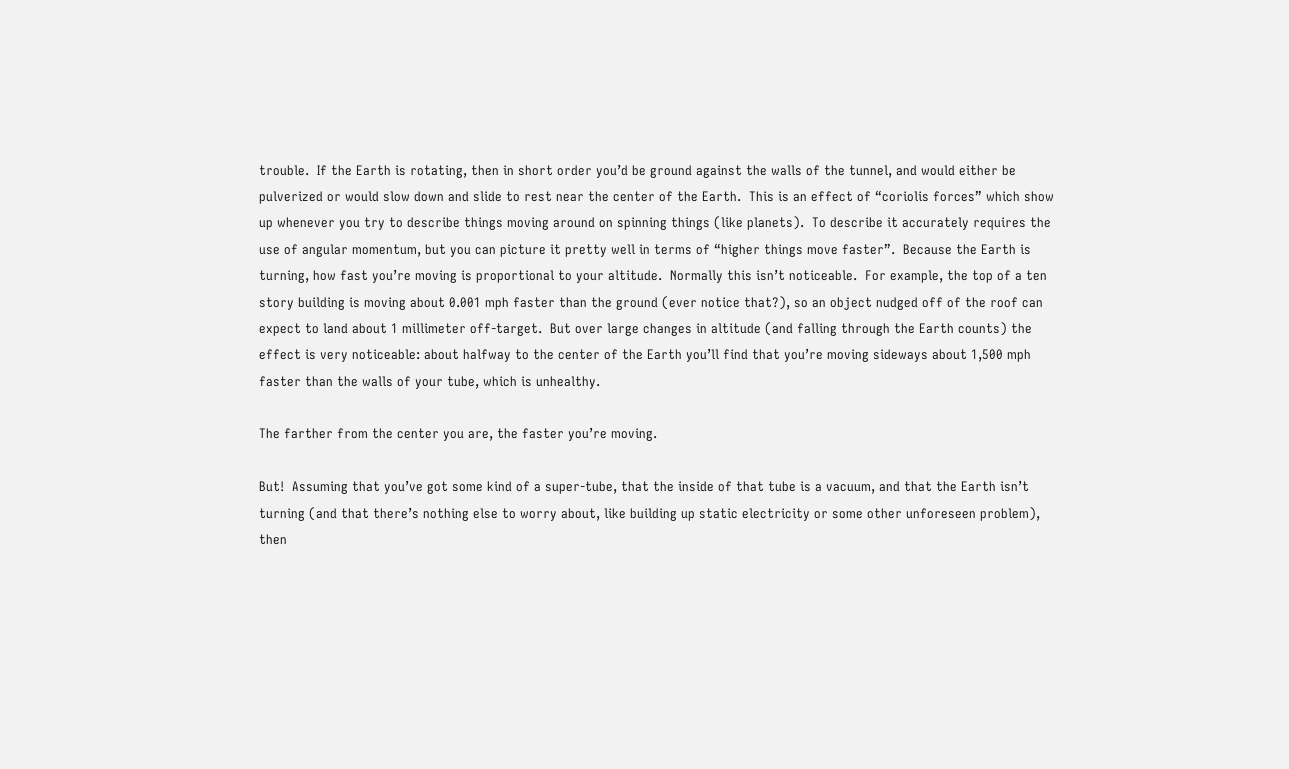trouble.  If the Earth is rotating, then in short order you’d be ground against the walls of the tunnel, and would either be pulverized or would slow down and slide to rest near the center of the Earth.  This is an effect of “coriolis forces” which show up whenever you try to describe things moving around on spinning things (like planets).  To describe it accurately requires the use of angular momentum, but you can picture it pretty well in terms of “higher things move faster”.  Because the Earth is turning, how fast you’re moving is proportional to your altitude.  Normally this isn’t noticeable.  For example, the top of a ten story building is moving about 0.001 mph faster than the ground (ever notice that?), so an object nudged off of the roof can expect to land about 1 millimeter off-target.  But over large changes in altitude (and falling through the Earth counts) the effect is very noticeable: about halfway to the center of the Earth you’ll find that you’re moving sideways about 1,500 mph faster than the walls of your tube, which is unhealthy.

The farther from the center you are, the faster you’re moving.

But!  Assuming that you’ve got some kind of a super-tube, that the inside of that tube is a vacuum, and that the Earth isn’t turning (and that there’s nothing else to worry about, like building up static electricity or some other unforeseen problem), then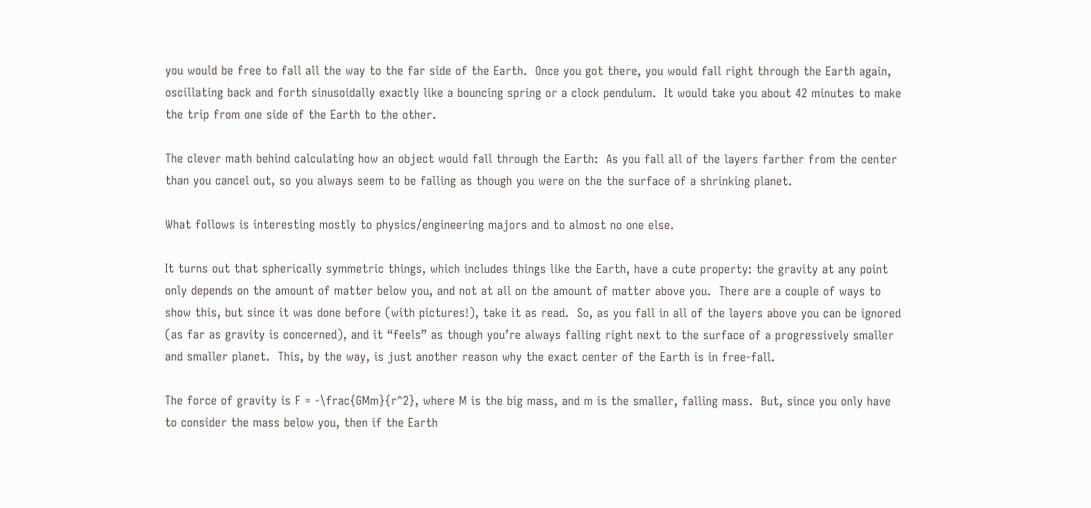you would be free to fall all the way to the far side of the Earth.  Once you got there, you would fall right through the Earth again, oscillating back and forth sinusoidally exactly like a bouncing spring or a clock pendulum.  It would take you about 42 minutes to make the trip from one side of the Earth to the other.

The clever math behind calculating how an object would fall through the Earth:  As you fall all of the layers farther from the center than you cancel out, so you always seem to be falling as though you were on the the surface of a shrinking planet.

What follows is interesting mostly to physics/engineering majors and to almost no one else.

It turns out that spherically symmetric things, which includes things like the Earth, have a cute property: the gravity at any point only depends on the amount of matter below you, and not at all on the amount of matter above you.  There are a couple of ways to show this, but since it was done before (with pictures!), take it as read.  So, as you fall in all of the layers above you can be ignored (as far as gravity is concerned), and it “feels” as though you’re always falling right next to the surface of a progressively smaller and smaller planet.  This, by the way, is just another reason why the exact center of the Earth is in free-fall.

The force of gravity is F = -\frac{GMm}{r^2}, where M is the big mass, and m is the smaller, falling mass.  But, since you only have to consider the mass below you, then if the Earth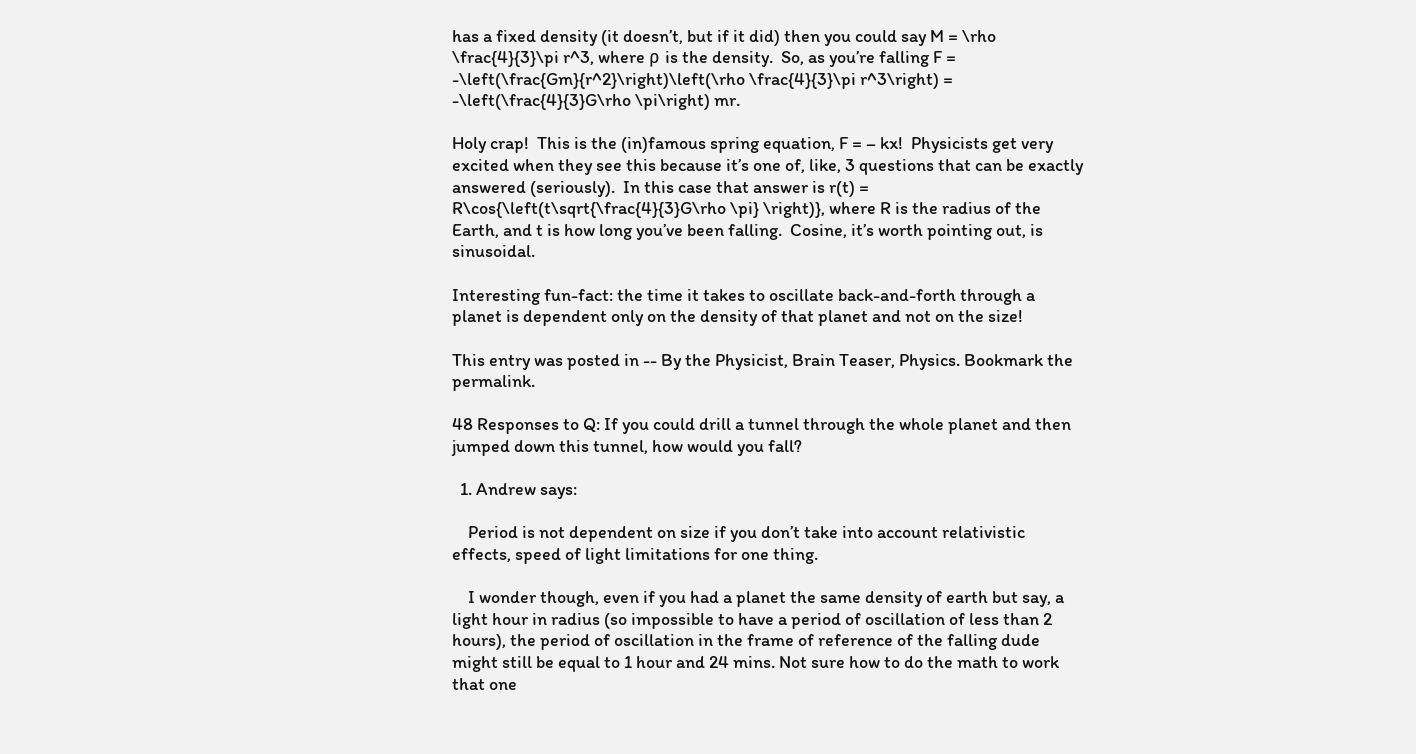has a fixed density (it doesn’t, but if it did) then you could say M = \rho \frac{4}{3}\pi r^3, where ρ is the density.  So, as you’re falling F = -\left(\frac{Gm}{r^2}\right)\left(\rho \frac{4}{3}\pi r^3\right) = -\left(\frac{4}{3}G\rho \pi\right) mr.

Holy crap!  This is the (in)famous spring equation, F = – kx!  Physicists get very excited when they see this because it’s one of, like, 3 questions that can be exactly answered (seriously).  In this case that answer is r(t) = R\cos{\left(t\sqrt{\frac{4}{3}G\rho \pi} \right)}, where R is the radius of the Earth, and t is how long you’ve been falling.  Cosine, it’s worth pointing out, is sinusoidal.

Interesting fun-fact: the time it takes to oscillate back-and-forth through a planet is dependent only on the density of that planet and not on the size!

This entry was posted in -- By the Physicist, Brain Teaser, Physics. Bookmark the permalink.

48 Responses to Q: If you could drill a tunnel through the whole planet and then jumped down this tunnel, how would you fall?

  1. Andrew says:

    Period is not dependent on size if you don’t take into account relativistic effects, speed of light limitations for one thing.

    I wonder though, even if you had a planet the same density of earth but say, a light hour in radius (so impossible to have a period of oscillation of less than 2 hours), the period of oscillation in the frame of reference of the falling dude might still be equal to 1 hour and 24 mins. Not sure how to do the math to work that one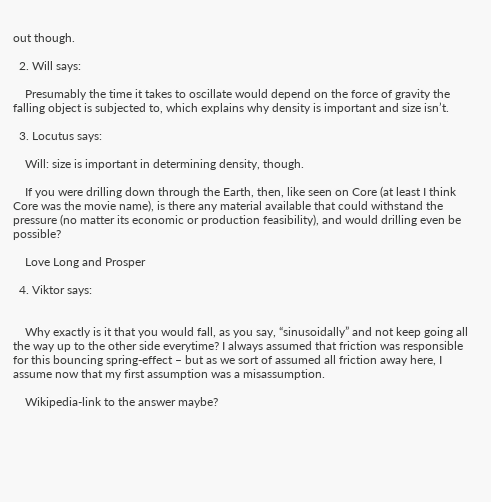out though.

  2. Will says:

    Presumably the time it takes to oscillate would depend on the force of gravity the falling object is subjected to, which explains why density is important and size isn’t.

  3. Locutus says:

    Will: size is important in determining density, though.

    If you were drilling down through the Earth, then, like seen on Core (at least I think Core was the movie name), is there any material available that could withstand the pressure (no matter its economic or production feasibility), and would drilling even be possible?

    Love Long and Prosper

  4. Viktor says:


    Why exactly is it that you would fall, as you say, “sinusoidally” and not keep going all the way up to the other side everytime? I always assumed that friction was responsible for this bouncing spring-effect – but as we sort of assumed all friction away here, I assume now that my first assumption was a misassumption.

    Wikipedia-link to the answer maybe?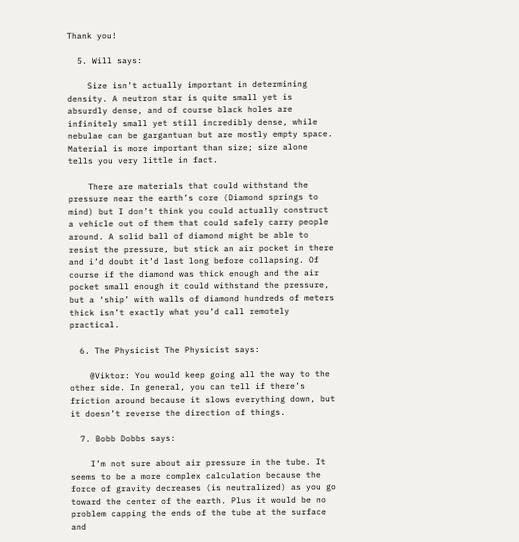Thank you!

  5. Will says:

    Size isn’t actually important in determining density. A neutron star is quite small yet is absurdly dense, and of course black holes are infinitely small yet still incredibly dense, while nebulae can be gargantuan but are mostly empty space. Material is more important than size; size alone tells you very little in fact.

    There are materials that could withstand the pressure near the earth’s core (Diamond springs to mind) but I don’t think you could actually construct a vehicle out of them that could safely carry people around. A solid ball of diamond might be able to resist the pressure, but stick an air pocket in there and i’d doubt it’d last long before collapsing. Of course if the diamond was thick enough and the air pocket small enough it could withstand the pressure, but a ‘ship’ with walls of diamond hundreds of meters thick isn’t exactly what you’d call remotely practical.

  6. The Physicist The Physicist says:

    @Viktor: You would keep going all the way to the other side. In general, you can tell if there’s friction around because it slows everything down, but it doesn’t reverse the direction of things.

  7. Bobb Dobbs says:

    I’m not sure about air pressure in the tube. It seems to be a more complex calculation because the force of gravity decreases (is neutralized) as you go toward the center of the earth. Plus it would be no problem capping the ends of the tube at the surface and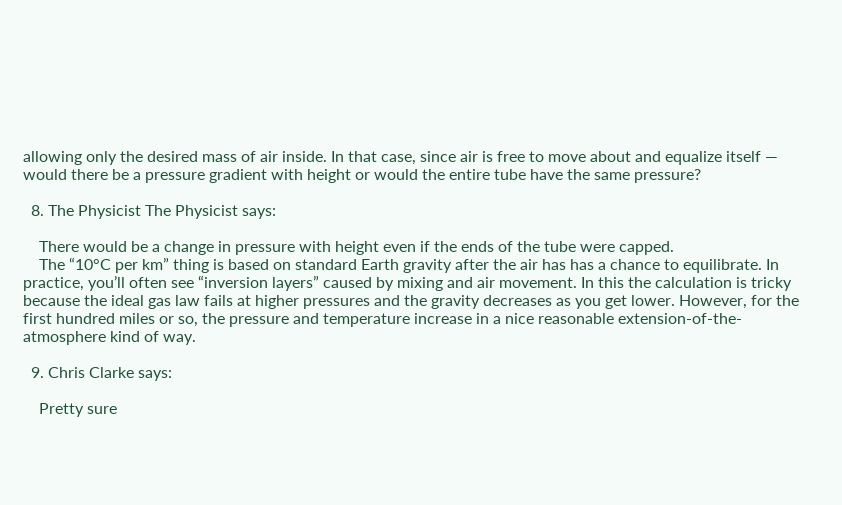allowing only the desired mass of air inside. In that case, since air is free to move about and equalize itself — would there be a pressure gradient with height or would the entire tube have the same pressure?

  8. The Physicist The Physicist says:

    There would be a change in pressure with height even if the ends of the tube were capped.
    The “10°C per km” thing is based on standard Earth gravity after the air has has a chance to equilibrate. In practice, you’ll often see “inversion layers” caused by mixing and air movement. In this the calculation is tricky because the ideal gas law fails at higher pressures and the gravity decreases as you get lower. However, for the first hundred miles or so, the pressure and temperature increase in a nice reasonable extension-of-the-atmosphere kind of way.

  9. Chris Clarke says:

    Pretty sure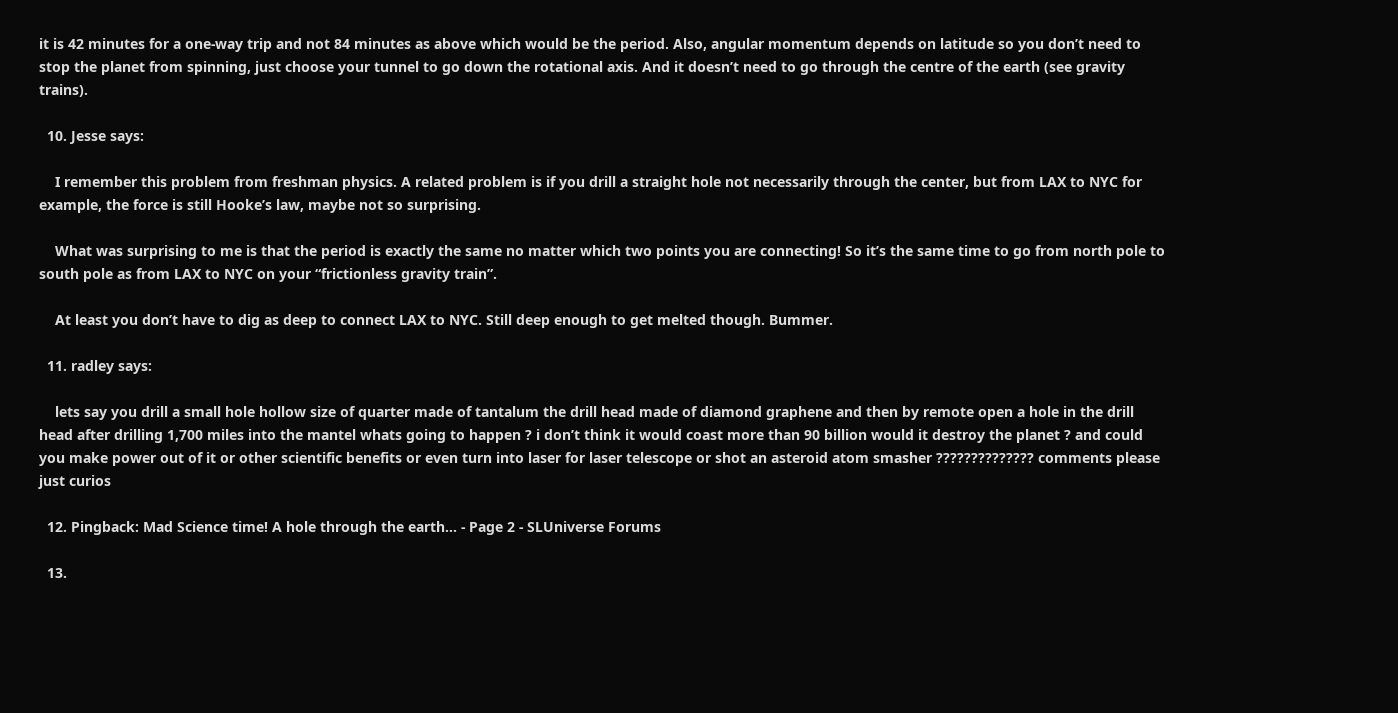it is 42 minutes for a one-way trip and not 84 minutes as above which would be the period. Also, angular momentum depends on latitude so you don’t need to stop the planet from spinning, just choose your tunnel to go down the rotational axis. And it doesn’t need to go through the centre of the earth (see gravity trains).

  10. Jesse says:

    I remember this problem from freshman physics. A related problem is if you drill a straight hole not necessarily through the center, but from LAX to NYC for example, the force is still Hooke’s law, maybe not so surprising.

    What was surprising to me is that the period is exactly the same no matter which two points you are connecting! So it’s the same time to go from north pole to south pole as from LAX to NYC on your “frictionless gravity train”.

    At least you don’t have to dig as deep to connect LAX to NYC. Still deep enough to get melted though. Bummer.

  11. radley says:

    lets say you drill a small hole hollow size of quarter made of tantalum the drill head made of diamond graphene and then by remote open a hole in the drill head after drilling 1,700 miles into the mantel whats going to happen ? i don’t think it would coast more than 90 billion would it destroy the planet ? and could you make power out of it or other scientific benefits or even turn into laser for laser telescope or shot an asteroid atom smasher ?????????????? comments please just curios

  12. Pingback: Mad Science time! A hole through the earth... - Page 2 - SLUniverse Forums

  13.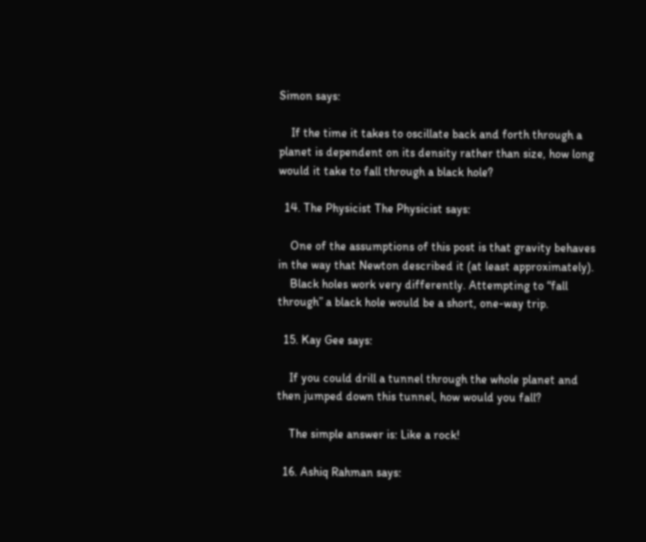Simon says:

    If the time it takes to oscillate back and forth through a planet is dependent on its density rather than size, how long would it take to fall through a black hole?

  14. The Physicist The Physicist says:

    One of the assumptions of this post is that gravity behaves in the way that Newton described it (at least approximately).
    Black holes work very differently. Attempting to “fall through” a black hole would be a short, one-way trip.

  15. Kay Gee says:

    If you could drill a tunnel through the whole planet and then jumped down this tunnel, how would you fall?

    The simple answer is: Like a rock!

  16. Ashiq Rahman says: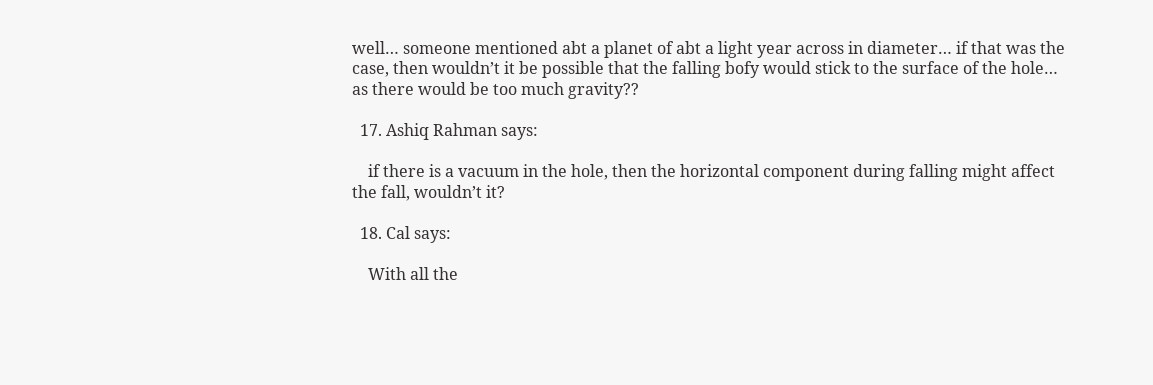well… someone mentioned abt a planet of abt a light year across in diameter… if that was the case, then wouldn’t it be possible that the falling bofy would stick to the surface of the hole… as there would be too much gravity??

  17. Ashiq Rahman says:

    if there is a vacuum in the hole, then the horizontal component during falling might affect the fall, wouldn’t it?

  18. Cal says:

    With all the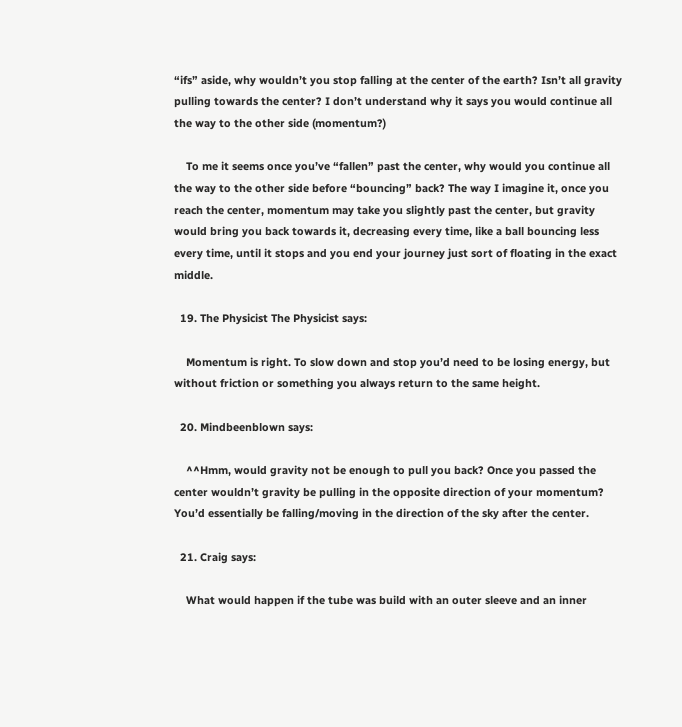“ifs” aside, why wouldn’t you stop falling at the center of the earth? Isn’t all gravity pulling towards the center? I don’t understand why it says you would continue all the way to the other side (momentum?)

    To me it seems once you’ve “fallen” past the center, why would you continue all the way to the other side before “bouncing” back? The way I imagine it, once you reach the center, momentum may take you slightly past the center, but gravity would bring you back towards it, decreasing every time, like a ball bouncing less every time, until it stops and you end your journey just sort of floating in the exact middle.

  19. The Physicist The Physicist says:

    Momentum is right. To slow down and stop you’d need to be losing energy, but without friction or something you always return to the same height.

  20. Mindbeenblown says:

    ^^Hmm, would gravity not be enough to pull you back? Once you passed the center wouldn’t gravity be pulling in the opposite direction of your momentum? You’d essentially be falling/moving in the direction of the sky after the center.

  21. Craig says:

    What would happen if the tube was build with an outer sleeve and an inner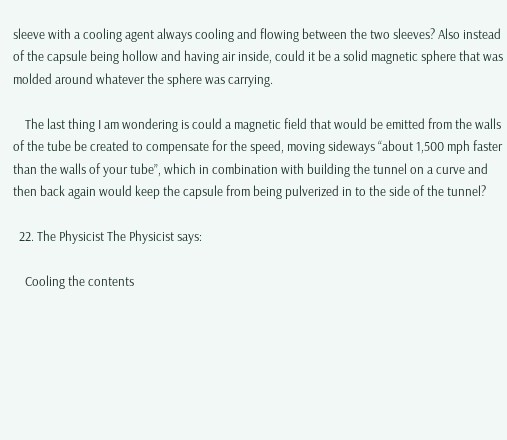sleeve with a cooling agent always cooling and flowing between the two sleeves? Also instead of the capsule being hollow and having air inside, could it be a solid magnetic sphere that was molded around whatever the sphere was carrying.

    The last thing I am wondering is could a magnetic field that would be emitted from the walls of the tube be created to compensate for the speed, moving sideways “about 1,500 mph faster than the walls of your tube”, which in combination with building the tunnel on a curve and then back again would keep the capsule from being pulverized in to the side of the tunnel?

  22. The Physicist The Physicist says:

    Cooling the contents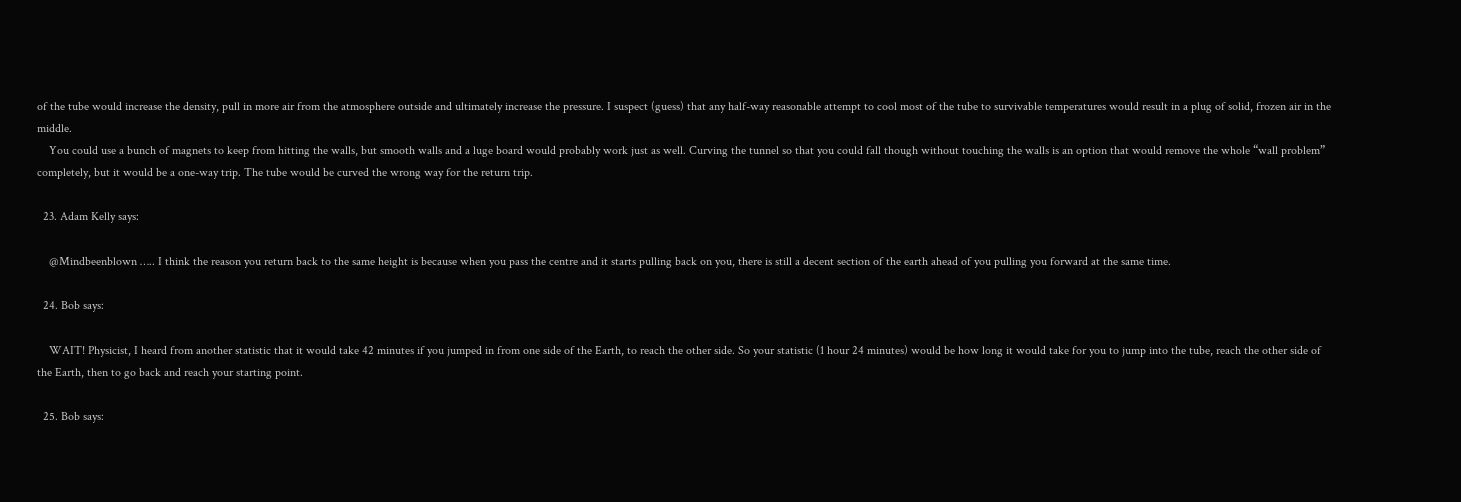of the tube would increase the density, pull in more air from the atmosphere outside and ultimately increase the pressure. I suspect (guess) that any half-way reasonable attempt to cool most of the tube to survivable temperatures would result in a plug of solid, frozen air in the middle.
    You could use a bunch of magnets to keep from hitting the walls, but smooth walls and a luge board would probably work just as well. Curving the tunnel so that you could fall though without touching the walls is an option that would remove the whole “wall problem” completely, but it would be a one-way trip. The tube would be curved the wrong way for the return trip.

  23. Adam Kelly says:

    @Mindbeenblown ….. I think the reason you return back to the same height is because when you pass the centre and it starts pulling back on you, there is still a decent section of the earth ahead of you pulling you forward at the same time.

  24. Bob says:

    WAIT! Physicist, I heard from another statistic that it would take 42 minutes if you jumped in from one side of the Earth, to reach the other side. So your statistic (1 hour 24 minutes) would be how long it would take for you to jump into the tube, reach the other side of the Earth, then to go back and reach your starting point.

  25. Bob says: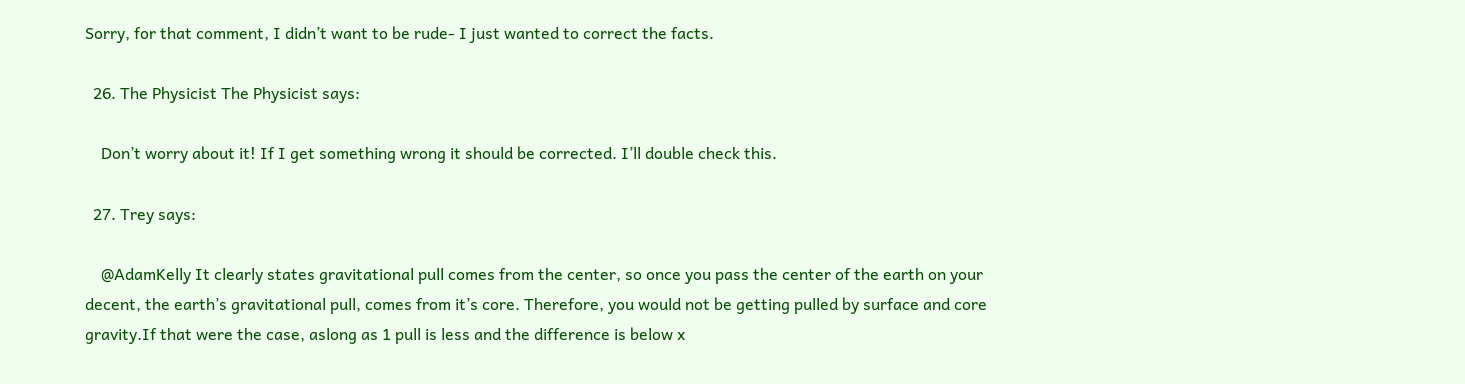Sorry, for that comment, I didn’t want to be rude- I just wanted to correct the facts.

  26. The Physicist The Physicist says:

    Don’t worry about it! If I get something wrong it should be corrected. I’ll double check this.

  27. Trey says:

    @AdamKelly It clearly states gravitational pull comes from the center, so once you pass the center of the earth on your decent, the earth’s gravitational pull, comes from it’s core. Therefore, you would not be getting pulled by surface and core gravity.If that were the case, aslong as 1 pull is less and the difference is below x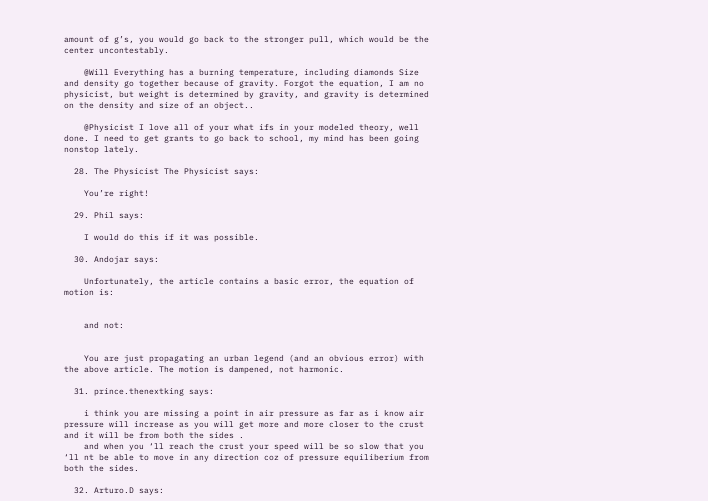amount of g’s, you would go back to the stronger pull, which would be the center uncontestably.

    @Will Everything has a burning temperature, including diamonds Size and density go together because of gravity. Forgot the equation, I am no physicist, but weight is determined by gravity, and gravity is determined on the density and size of an object..

    @Physicist I love all of your what ifs in your modeled theory, well done. I need to get grants to go back to school, my mind has been going nonstop lately.

  28. The Physicist The Physicist says:

    You’re right!

  29. Phil says:

    I would do this if it was possible.

  30. Andojar says:

    Unfortunately, the article contains a basic error, the equation of motion is:


    and not:


    You are just propagating an urban legend (and an obvious error) with the above article. The motion is dampened, not harmonic.

  31. prince.thenextking says:

    i think you are missing a point in air pressure as far as i know air pressure will increase as you will get more and more closer to the crust and it will be from both the sides .
    and when you ‘ll reach the crust your speed will be so slow that you ‘ll nt be able to move in any direction coz of pressure equiliberium from both the sides.

  32. Arturo.D says: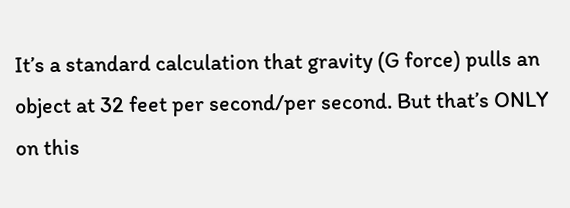It’s a standard calculation that gravity (G force) pulls an object at 32 feet per second/per second. But that’s ONLY on this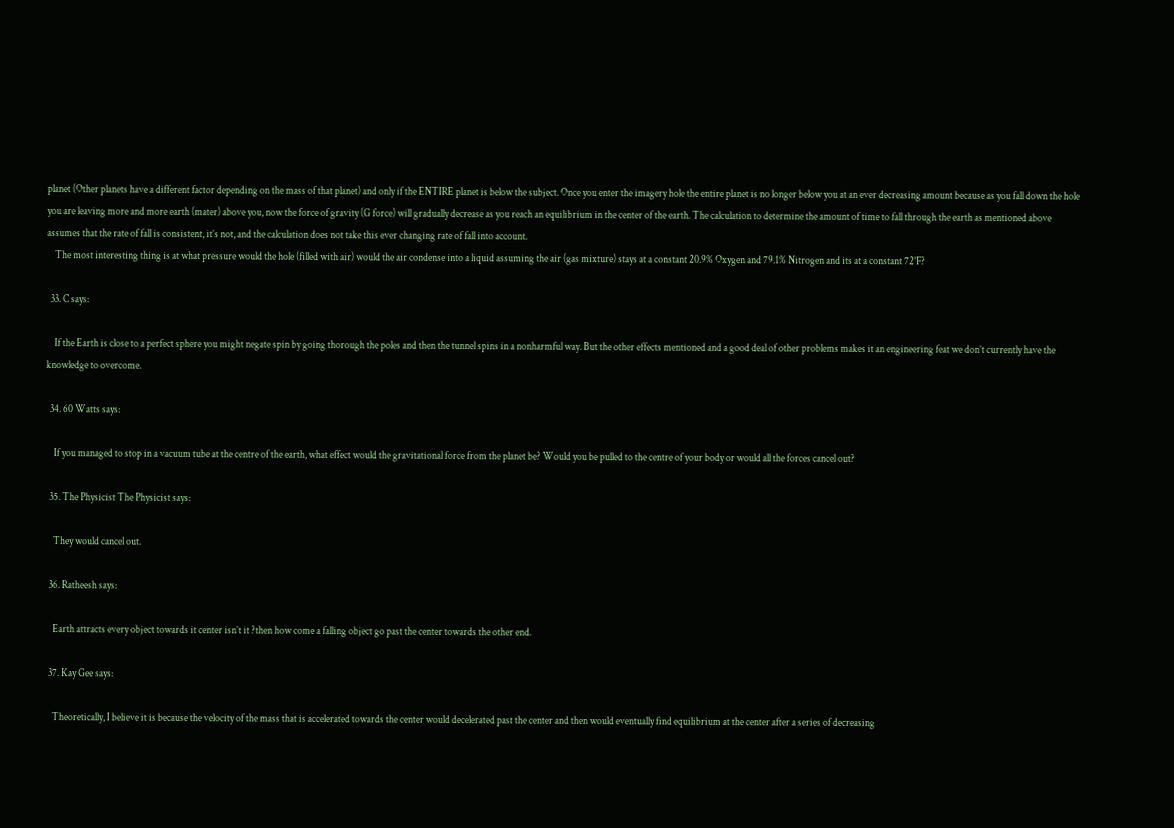planet (Other planets have a different factor depending on the mass of that planet) and only if the ENTIRE planet is below the subject. Once you enter the imagery hole the entire planet is no longer below you at an ever decreasing amount because as you fall down the hole you are leaving more and more earth (mater) above you, now the force of gravity (G force) will gradually decrease as you reach an equilibrium in the center of the earth. The calculation to determine the amount of time to fall through the earth as mentioned above assumes that the rate of fall is consistent, it’s not, and the calculation does not take this ever changing rate of fall into account.
    The most interesting thing is at what pressure would the hole (filled with air) would the air condense into a liquid assuming the air (gas mixture) stays at a constant 20.9% Oxygen and 79.1% Nitrogen and its at a constant 72°F?

  33. C says:

    If the Earth is close to a perfect sphere you might negate spin by going thorough the poles and then the tunnel spins in a nonharmful way. But the other effects mentioned and a good deal of other problems makes it an engineering feat we don’t currently have the knowledge to overcome.

  34. 60 Watts says:

    If you managed to stop in a vacuum tube at the centre of the earth, what effect would the gravitational force from the planet be? Would you be pulled to the centre of your body or would all the forces cancel out?

  35. The Physicist The Physicist says:

    They would cancel out.

  36. Ratheesh says:

    Earth attracts every object towards it center isn’t it ?then how come a falling object go past the center towards the other end.

  37. Kay Gee says:

    Theoretically, I believe it is because the velocity of the mass that is accelerated towards the center would decelerated past the center and then would eventually find equilibrium at the center after a series of decreasing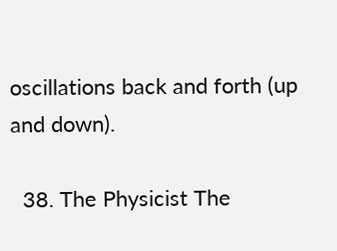oscillations back and forth (up and down).

  38. The Physicist The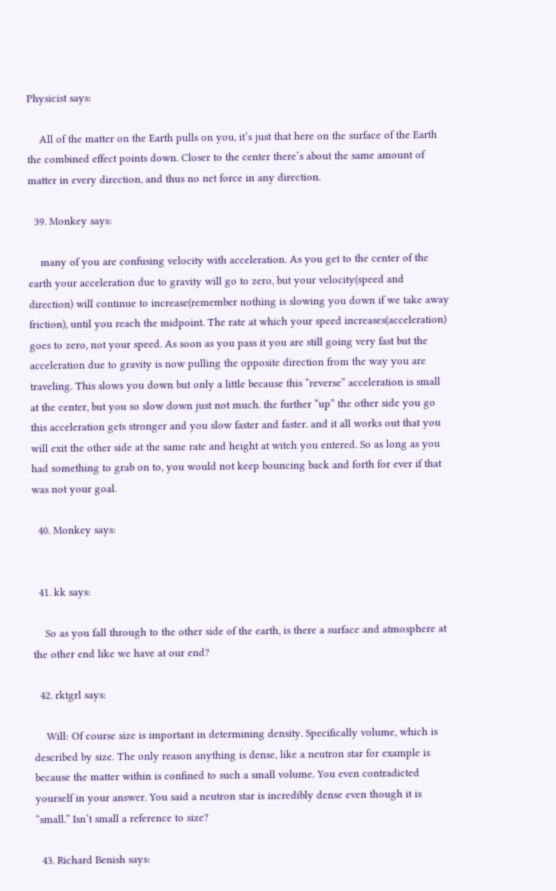Physicist says:

    All of the matter on the Earth pulls on you, it’s just that here on the surface of the Earth the combined effect points down. Closer to the center there’s about the same amount of matter in every direction, and thus no net force in any direction.

  39. Monkey says:

    many of you are confusing velocity with acceleration. As you get to the center of the earth your acceleration due to gravity will go to zero, but your velocity(speed and direction) will continue to increase(remember nothing is slowing you down if we take away friction), until you reach the midpoint. The rate at which your speed increases(acceleration) goes to zero, not your speed. As soon as you pass it you are still going very fast but the acceleration due to gravity is now pulling the opposite direction from the way you are traveling. This slows you down but only a little because this “reverse” acceleration is small at the center, but you so slow down just not much. the further “up” the other side you go this acceleration gets stronger and you slow faster and faster. and it all works out that you will exit the other side at the same rate and height at witch you entered. So as long as you had something to grab on to, you would not keep bouncing back and forth for ever if that was not your goal.

  40. Monkey says:


  41. kk says:

    So as you fall through to the other side of the earth, is there a surface and atmosphere at the other end like we have at our end?

  42. rktgrl says:

    Will: Of course size is important in determining density. Specifically volume, which is described by size. The only reason anything is dense, like a neutron star for example is because the matter within is confined to such a small volume. You even contradicted yourself in your answer. You said a neutron star is incredibly dense even though it is “small.” Isn’t small a reference to size?

  43. Richard Benish says: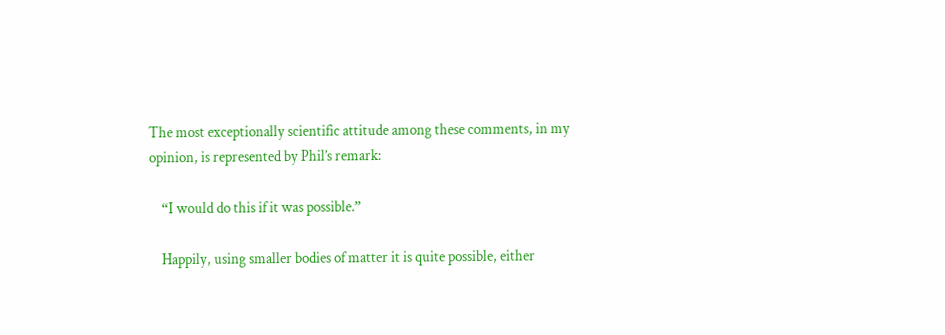The most exceptionally scientific attitude among these comments, in my opinion, is represented by Phil’s remark:

    “I would do this if it was possible.”

    Happily, using smaller bodies of matter it is quite possible, either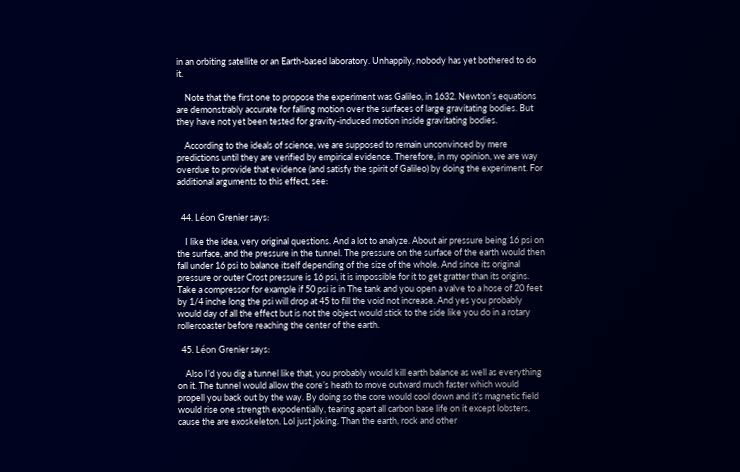in an orbiting satellite or an Earth-based laboratory. Unhappily, nobody has yet bothered to do it.

    Note that the first one to propose the experiment was Galileo, in 1632. Newton’s equations are demonstrably accurate for falling motion over the surfaces of large gravitating bodies. But they have not yet been tested for gravity-induced motion inside gravitating bodies.

    According to the ideals of science, we are supposed to remain unconvinced by mere predictions until they are verified by empirical evidence. Therefore, in my opinion, we are way overdue to provide that evidence (and satisfy the spirit of Galileo) by doing the experiment. For additional arguments to this effect, see:


  44. Léon Grenier says:

    I like the idea, very original questions. And a lot to analyze. About air pressure being 16 psi on the surface, and the pressure in the tunnel. The pressure on the surface of the earth would then fall under 16 psi to balance itself depending of the size of the whole. And since its original pressure or outer Crost pressure is 16 psi, it is impossible for it to get gratter than its origins. Take a compressor for example if 50 psi is in The tank and you open a valve to a hose of 20 feet by 1/4 inche long the psi will drop at 45 to fill the void not increase. And yes you probably would day of all the effect but is not the object would stick to the side like you do in a rotary rollercoaster before reaching the center of the earth.

  45. Léon Grenier says:

    Also I’d you dig a tunnel like that, you probably would kill earth balance as well as everything on it. The tunnel would allow the core’s heath to move outward much faster which would propell you back out by the way. By doing so the core would cool down and it’s magnetic field would rise one strength expodentially, tearing apart all carbon base life on it except lobsters, cause the are exoskeleton. Lol just joking. Than the earth, rock and other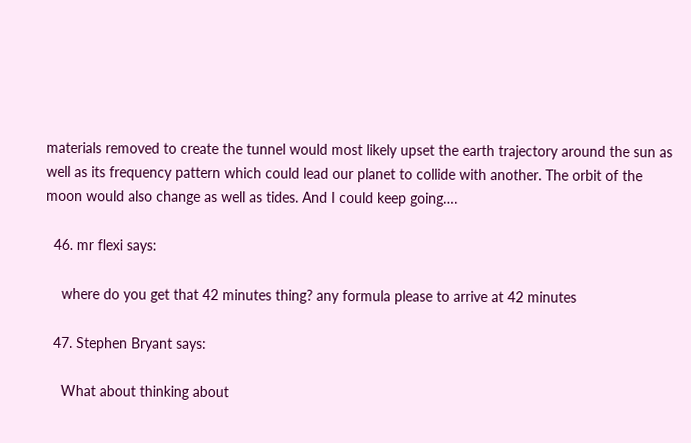materials removed to create the tunnel would most likely upset the earth trajectory around the sun as well as its frequency pattern which could lead our planet to collide with another. The orbit of the moon would also change as well as tides. And I could keep going….

  46. mr flexi says:

    where do you get that 42 minutes thing? any formula please to arrive at 42 minutes

  47. Stephen Bryant says:

    What about thinking about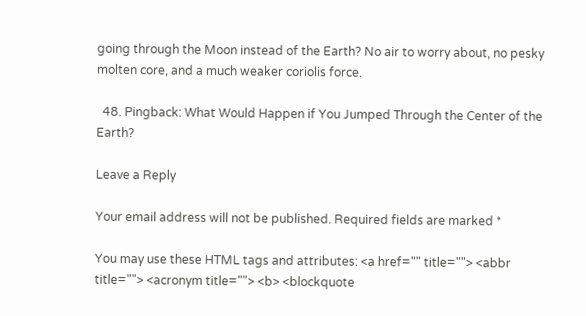going through the Moon instead of the Earth? No air to worry about, no pesky molten core, and a much weaker coriolis force.

  48. Pingback: What Would Happen if You Jumped Through the Center of the Earth?

Leave a Reply

Your email address will not be published. Required fields are marked *

You may use these HTML tags and attributes: <a href="" title=""> <abbr title=""> <acronym title=""> <b> <blockquote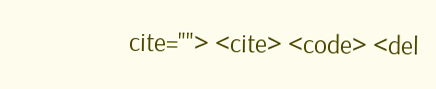cite=""> <cite> <code> <del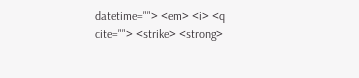datetime=""> <em> <i> <q cite=""> <strike> <strong>